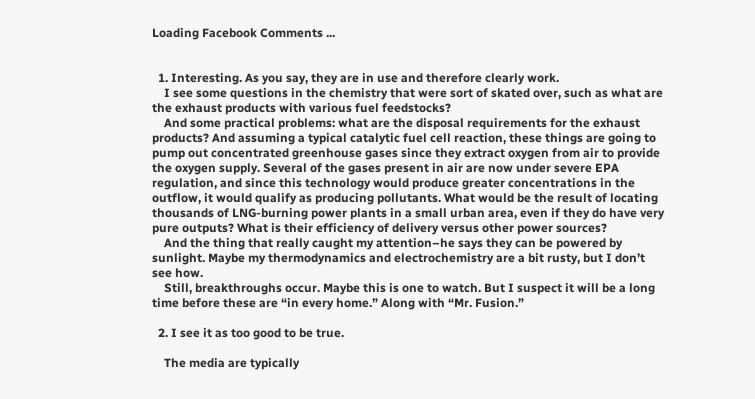Loading Facebook Comments ...


  1. Interesting. As you say, they are in use and therefore clearly work.
    I see some questions in the chemistry that were sort of skated over, such as what are the exhaust products with various fuel feedstocks?
    And some practical problems: what are the disposal requirements for the exhaust products? And assuming a typical catalytic fuel cell reaction, these things are going to pump out concentrated greenhouse gases since they extract oxygen from air to provide the oxygen supply. Several of the gases present in air are now under severe EPA regulation, and since this technology would produce greater concentrations in the outflow, it would qualify as producing pollutants. What would be the result of locating thousands of LNG-burning power plants in a small urban area, even if they do have very pure outputs? What is their efficiency of delivery versus other power sources?
    And the thing that really caught my attention–he says they can be powered by sunlight. Maybe my thermodynamics and electrochemistry are a bit rusty, but I don’t see how.
    Still, breakthroughs occur. Maybe this is one to watch. But I suspect it will be a long time before these are “in every home.” Along with “Mr. Fusion.”

  2. I see it as too good to be true.

    The media are typically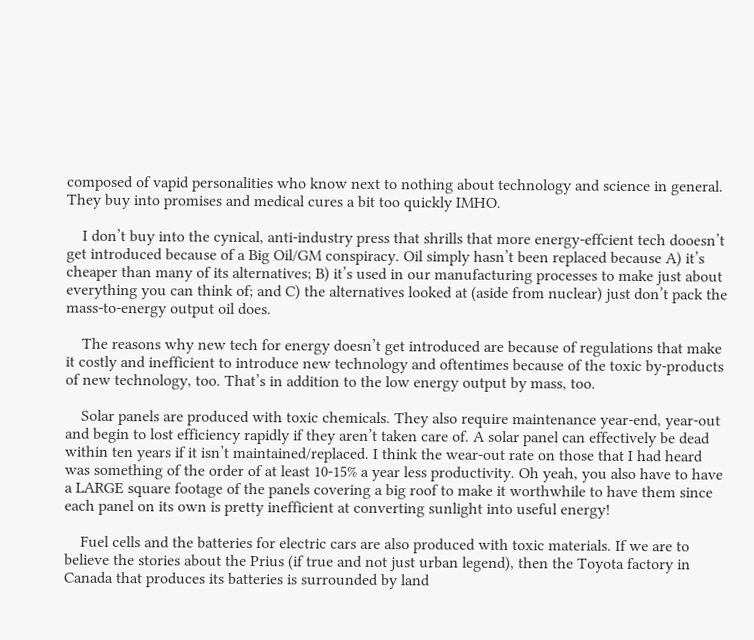composed of vapid personalities who know next to nothing about technology and science in general. They buy into promises and medical cures a bit too quickly IMHO.

    I don’t buy into the cynical, anti-industry press that shrills that more energy-effcient tech dooesn’t get introduced because of a Big Oil/GM conspiracy. Oil simply hasn’t been replaced because A) it’s cheaper than many of its alternatives; B) it’s used in our manufacturing processes to make just about everything you can think of; and C) the alternatives looked at (aside from nuclear) just don’t pack the mass-to-energy output oil does.

    The reasons why new tech for energy doesn’t get introduced are because of regulations that make it costly and inefficient to introduce new technology and oftentimes because of the toxic by-products of new technology, too. That’s in addition to the low energy output by mass, too.

    Solar panels are produced with toxic chemicals. They also require maintenance year-end, year-out and begin to lost efficiency rapidly if they aren’t taken care of. A solar panel can effectively be dead within ten years if it isn’t maintained/replaced. I think the wear-out rate on those that I had heard was something of the order of at least 10-15% a year less productivity. Oh yeah, you also have to have a LARGE square footage of the panels covering a big roof to make it worthwhile to have them since each panel on its own is pretty inefficient at converting sunlight into useful energy!

    Fuel cells and the batteries for electric cars are also produced with toxic materials. If we are to believe the stories about the Prius (if true and not just urban legend), then the Toyota factory in Canada that produces its batteries is surrounded by land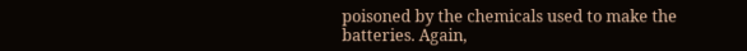poisoned by the chemicals used to make the batteries. Again,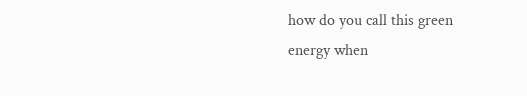how do you call this green energy when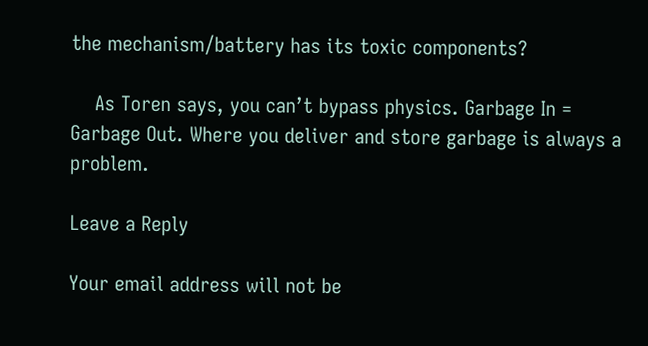the mechanism/battery has its toxic components?

    As Toren says, you can’t bypass physics. Garbage In = Garbage Out. Where you deliver and store garbage is always a problem.

Leave a Reply

Your email address will not be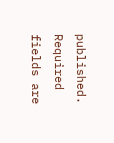published. Required fields are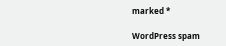marked *

WordPress spam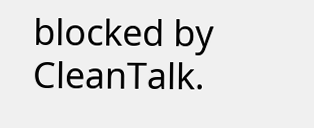blocked by CleanTalk.